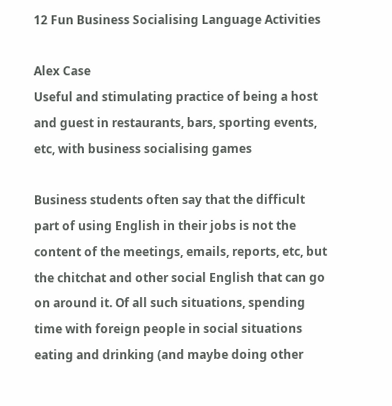12 Fun Business Socialising Language Activities

Alex Case
Useful and stimulating practice of being a host and guest in restaurants, bars, sporting events, etc, with business socialising games

Business students often say that the difficult part of using English in their jobs is not the content of the meetings, emails, reports, etc, but the chitchat and other social English that can go on around it. Of all such situations, spending time with foreign people in social situations eating and drinking (and maybe doing other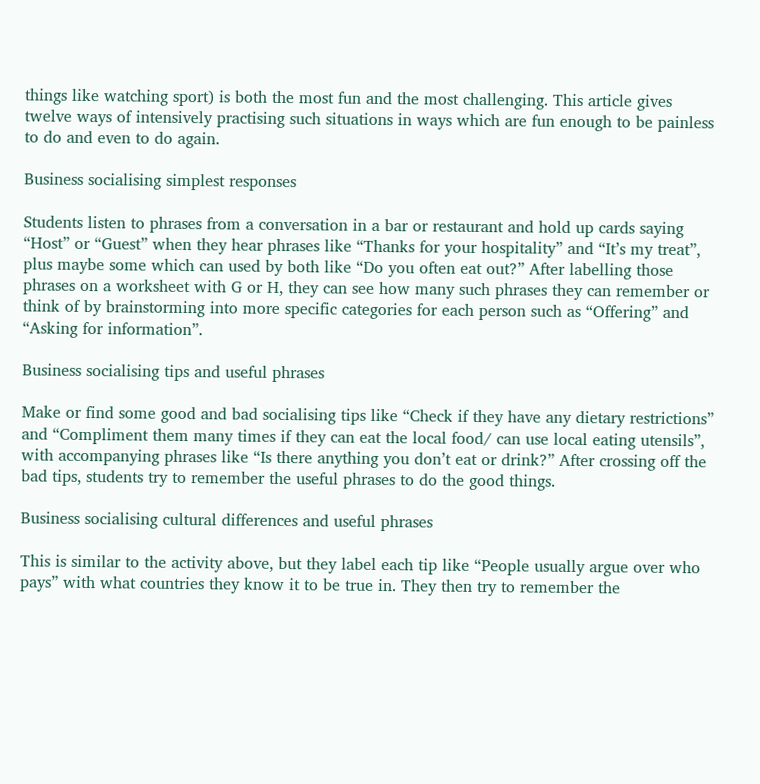things like watching sport) is both the most fun and the most challenging. This article gives twelve ways of intensively practising such situations in ways which are fun enough to be painless to do and even to do again.

Business socialising simplest responses

Students listen to phrases from a conversation in a bar or restaurant and hold up cards saying “Host” or “Guest” when they hear phrases like “Thanks for your hospitality” and “It’s my treat”, plus maybe some which can used by both like “Do you often eat out?” After labelling those phrases on a worksheet with G or H, they can see how many such phrases they can remember or think of by brainstorming into more specific categories for each person such as “Offering” and “Asking for information”.

Business socialising tips and useful phrases

Make or find some good and bad socialising tips like “Check if they have any dietary restrictions” and “Compliment them many times if they can eat the local food/ can use local eating utensils”, with accompanying phrases like “Is there anything you don’t eat or drink?” After crossing off the bad tips, students try to remember the useful phrases to do the good things.

Business socialising cultural differences and useful phrases

This is similar to the activity above, but they label each tip like “People usually argue over who pays” with what countries they know it to be true in. They then try to remember the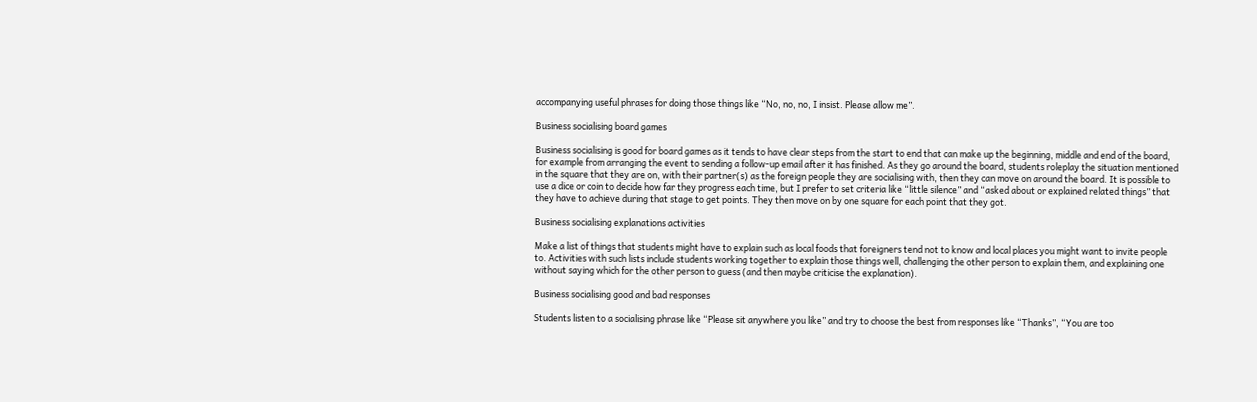accompanying useful phrases for doing those things like “No, no, no, I insist. Please allow me”.

Business socialising board games

Business socialising is good for board games as it tends to have clear steps from the start to end that can make up the beginning, middle and end of the board, for example from arranging the event to sending a follow-up email after it has finished. As they go around the board, students roleplay the situation mentioned in the square that they are on, with their partner(s) as the foreign people they are socialising with, then they can move on around the board. It is possible to use a dice or coin to decide how far they progress each time, but I prefer to set criteria like “little silence” and “asked about or explained related things” that they have to achieve during that stage to get points. They then move on by one square for each point that they got.

Business socialising explanations activities

Make a list of things that students might have to explain such as local foods that foreigners tend not to know and local places you might want to invite people to. Activities with such lists include students working together to explain those things well, challenging the other person to explain them, and explaining one without saying which for the other person to guess (and then maybe criticise the explanation).

Business socialising good and bad responses

Students listen to a socialising phrase like “Please sit anywhere you like” and try to choose the best from responses like “Thanks”, “You are too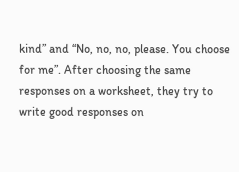kind” and “No, no, no, please. You choose for me”. After choosing the same responses on a worksheet, they try to write good responses on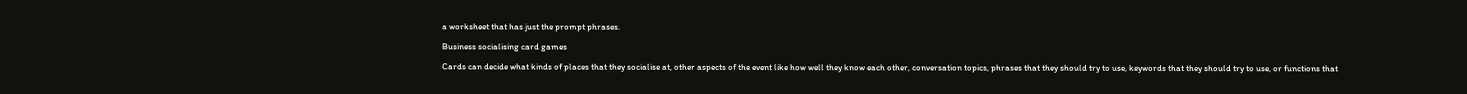a worksheet that has just the prompt phrases.

Business socialising card games

Cards can decide what kinds of places that they socialise at, other aspects of the event like how well they know each other, conversation topics, phrases that they should try to use, keywords that they should try to use, or functions that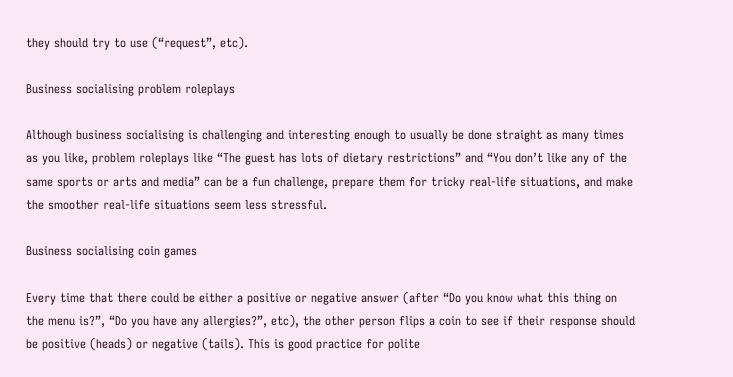they should try to use (“request”, etc).

Business socialising problem roleplays

Although business socialising is challenging and interesting enough to usually be done straight as many times as you like, problem roleplays like “The guest has lots of dietary restrictions” and “You don’t like any of the same sports or arts and media” can be a fun challenge, prepare them for tricky real-life situations, and make the smoother real-life situations seem less stressful.

Business socialising coin games

Every time that there could be either a positive or negative answer (after “Do you know what this thing on the menu is?”, “Do you have any allergies?”, etc), the other person flips a coin to see if their response should be positive (heads) or negative (tails). This is good practice for polite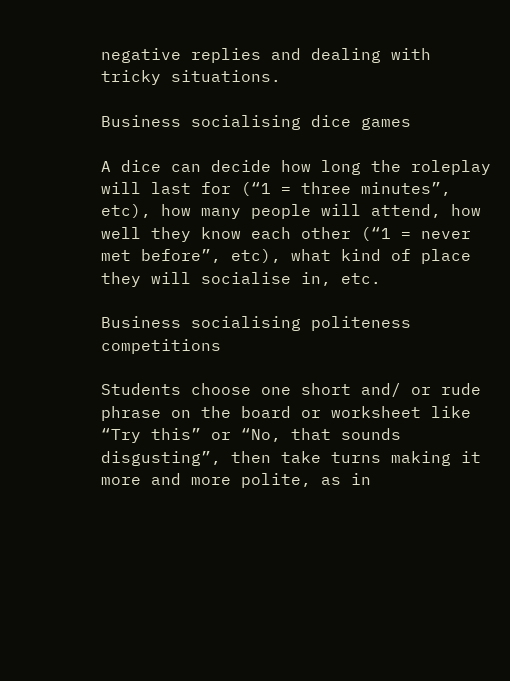negative replies and dealing with tricky situations.

Business socialising dice games

A dice can decide how long the roleplay will last for (“1 = three minutes”, etc), how many people will attend, how well they know each other (“1 = never met before”, etc), what kind of place they will socialise in, etc.

Business socialising politeness competitions

Students choose one short and/ or rude phrase on the board or worksheet like “Try this” or “No, that sounds disgusting”, then take turns making it more and more polite, as in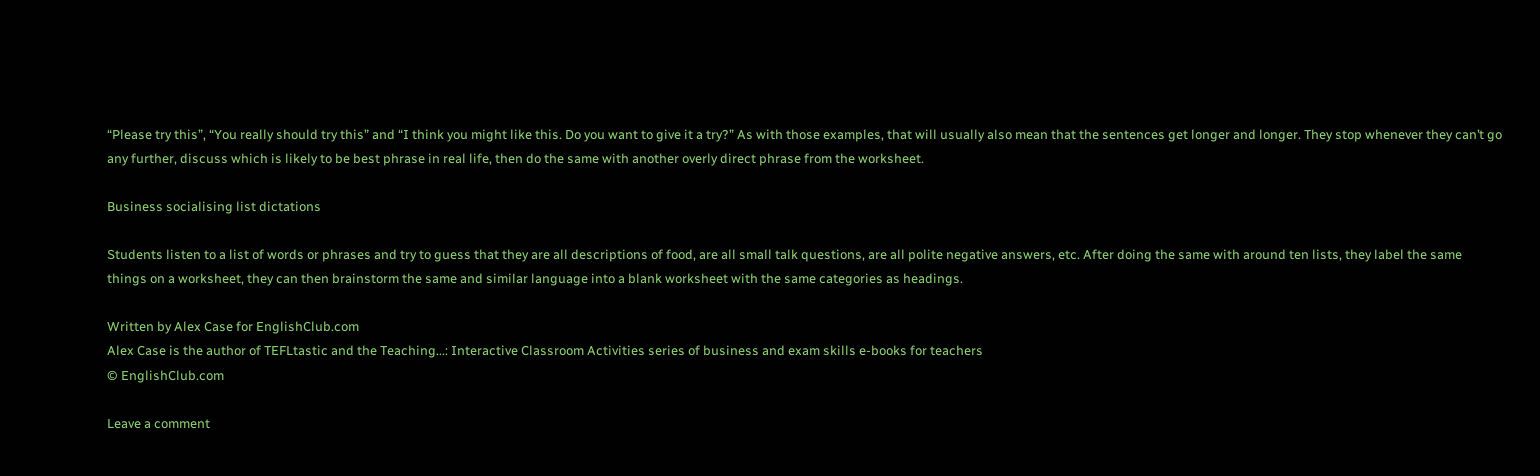“Please try this”, “You really should try this” and “I think you might like this. Do you want to give it a try?” As with those examples, that will usually also mean that the sentences get longer and longer. They stop whenever they can’t go any further, discuss which is likely to be best phrase in real life, then do the same with another overly direct phrase from the worksheet.

Business socialising list dictations

Students listen to a list of words or phrases and try to guess that they are all descriptions of food, are all small talk questions, are all polite negative answers, etc. After doing the same with around ten lists, they label the same things on a worksheet, they can then brainstorm the same and similar language into a blank worksheet with the same categories as headings.

Written by Alex Case for EnglishClub.com
Alex Case is the author of TEFLtastic and the Teaching...: Interactive Classroom Activities series of business and exam skills e-books for teachers
© EnglishClub.com

Leave a comment